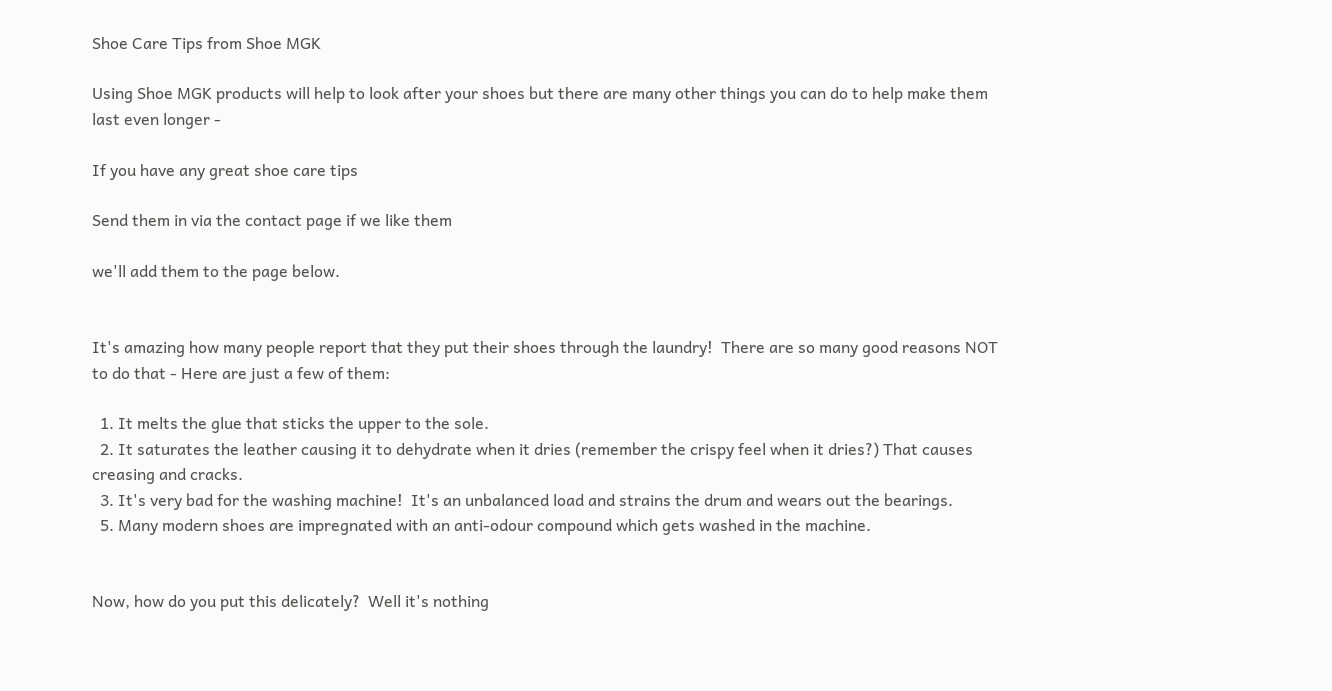Shoe Care Tips from Shoe MGK

Using Shoe MGK products will help to look after your shoes but there are many other things you can do to help make them last even longer -

If you have any great shoe care tips

Send them in via the contact page if we like them

we'll add them to the page below.


It's amazing how many people report that they put their shoes through the laundry!  There are so many good reasons NOT to do that - Here are just a few of them:

  1. It melts the glue that sticks the upper to the sole.
  2. It saturates the leather causing it to dehydrate when it dries (remember the crispy feel when it dries?) That causes creasing and cracks.
  3. It's very bad for the washing machine!  It's an unbalanced load and strains the drum and wears out the bearings.
  5. Many modern shoes are impregnated with an anti-odour compound which gets washed in the machine.


Now, how do you put this delicately?  Well it's nothing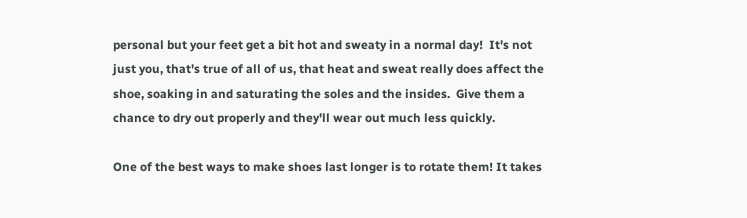personal but your feet get a bit hot and sweaty in a normal day!  It's not just you, that's true of all of us, that heat and sweat really does affect the shoe, soaking in and saturating the soles and the insides.  Give them a chance to dry out properly and they'll wear out much less quickly.

One of the best ways to make shoes last longer is to rotate them! It takes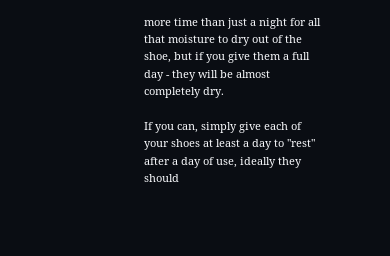more time than just a night for all that moisture to dry out of the shoe, but if you give them a full day - they will be almost completely dry.

If you can, simply give each of your shoes at least a day to "rest" after a day of use, ideally they should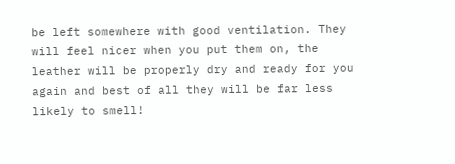be left somewhere with good ventilation. They will feel nicer when you put them on, the leather will be properly dry and ready for you again and best of all they will be far less likely to smell!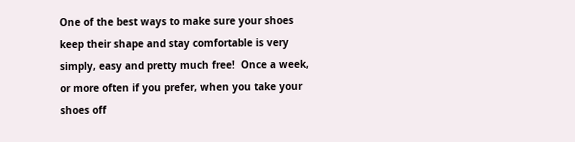One of the best ways to make sure your shoes keep their shape and stay comfortable is very simply, easy and pretty much free!  Once a week, or more often if you prefer, when you take your shoes off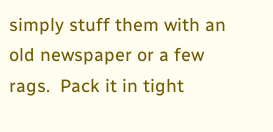simply stuff them with an old newspaper or a few rags.  Pack it in tight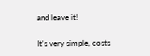and leave it!

It's very simple, costs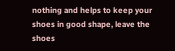nothing and helps to keep your shoes in good shape, leave the shoes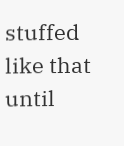stuffed like that until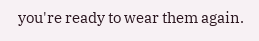you're ready to wear them again.